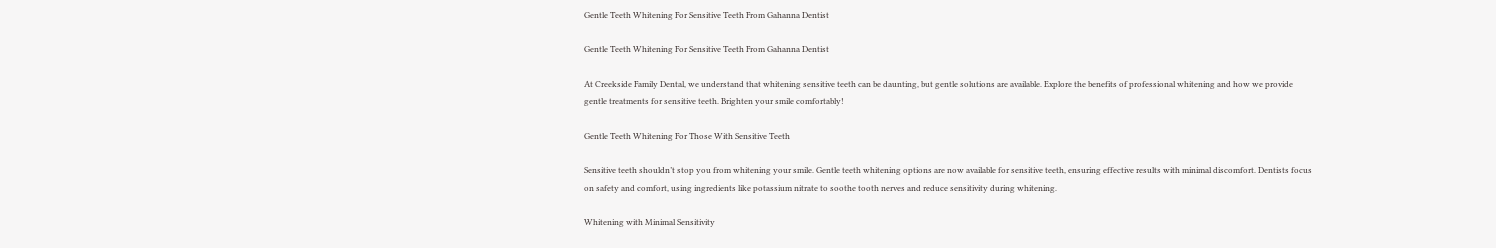Gentle Teeth Whitening For Sensitive Teeth From Gahanna Dentist

Gentle Teeth Whitening For Sensitive Teeth From Gahanna Dentist

At Creekside Family Dental, we understand that whitening sensitive teeth can be daunting, but gentle solutions are available. Explore the benefits of professional whitening and how we provide gentle treatments for sensitive teeth. Brighten your smile comfortably!

Gentle Teeth Whitening For Those With Sensitive Teeth

Sensitive teeth shouldn’t stop you from whitening your smile. Gentle teeth whitening options are now available for sensitive teeth, ensuring effective results with minimal discomfort. Dentists focus on safety and comfort, using ingredients like potassium nitrate to soothe tooth nerves and reduce sensitivity during whitening.

Whitening with Minimal Sensitivity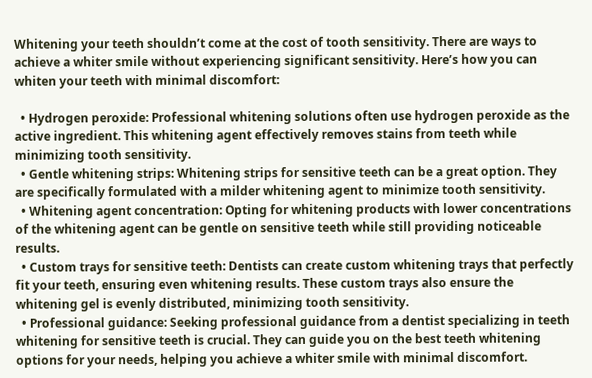Whitening your teeth shouldn’t come at the cost of tooth sensitivity. There are ways to achieve a whiter smile without experiencing significant sensitivity. Here’s how you can whiten your teeth with minimal discomfort:

  • Hydrogen peroxide: Professional whitening solutions often use hydrogen peroxide as the active ingredient. This whitening agent effectively removes stains from teeth while minimizing tooth sensitivity.
  • Gentle whitening strips: Whitening strips for sensitive teeth can be a great option. They are specifically formulated with a milder whitening agent to minimize tooth sensitivity.
  • Whitening agent concentration: Opting for whitening products with lower concentrations of the whitening agent can be gentle on sensitive teeth while still providing noticeable results.
  • Custom trays for sensitive teeth: Dentists can create custom whitening trays that perfectly fit your teeth, ensuring even whitening results. These custom trays also ensure the whitening gel is evenly distributed, minimizing tooth sensitivity.
  • Professional guidance: Seeking professional guidance from a dentist specializing in teeth whitening for sensitive teeth is crucial. They can guide you on the best teeth whitening options for your needs, helping you achieve a whiter smile with minimal discomfort.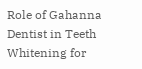Role of Gahanna Dentist in Teeth Whitening for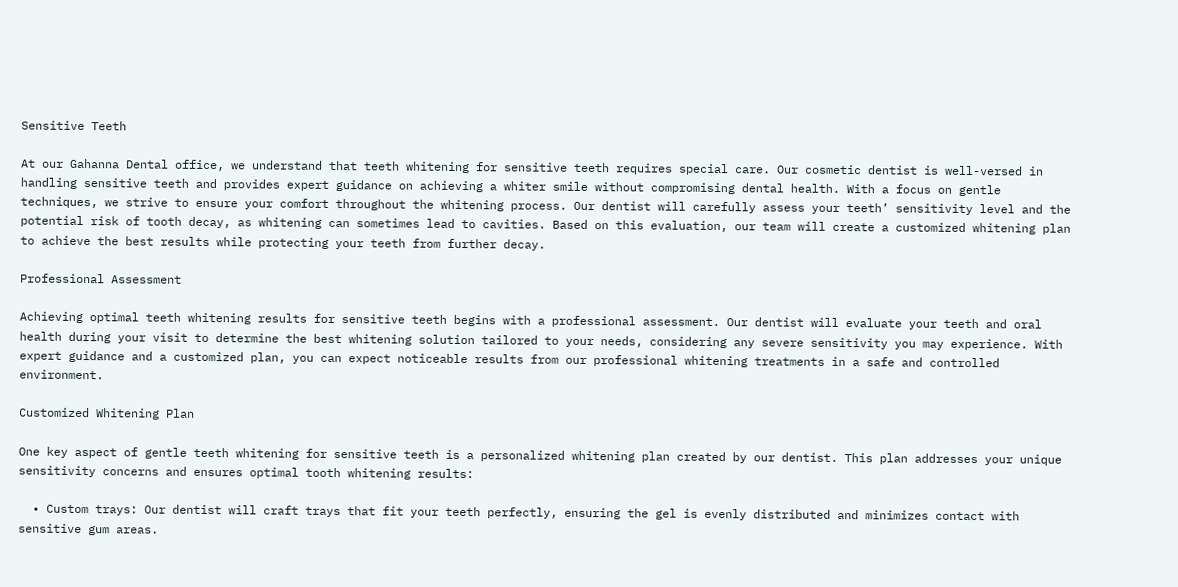Sensitive Teeth

At our Gahanna Dental office, we understand that teeth whitening for sensitive teeth requires special care. Our cosmetic dentist is well-versed in handling sensitive teeth and provides expert guidance on achieving a whiter smile without compromising dental health. With a focus on gentle techniques, we strive to ensure your comfort throughout the whitening process. Our dentist will carefully assess your teeth’ sensitivity level and the potential risk of tooth decay, as whitening can sometimes lead to cavities. Based on this evaluation, our team will create a customized whitening plan to achieve the best results while protecting your teeth from further decay.

Professional Assessment

Achieving optimal teeth whitening results for sensitive teeth begins with a professional assessment. Our dentist will evaluate your teeth and oral health during your visit to determine the best whitening solution tailored to your needs, considering any severe sensitivity you may experience. With expert guidance and a customized plan, you can expect noticeable results from our professional whitening treatments in a safe and controlled environment.

Customized Whitening Plan

One key aspect of gentle teeth whitening for sensitive teeth is a personalized whitening plan created by our dentist. This plan addresses your unique sensitivity concerns and ensures optimal tooth whitening results:

  • Custom trays: Our dentist will craft trays that fit your teeth perfectly, ensuring the gel is evenly distributed and minimizes contact with sensitive gum areas.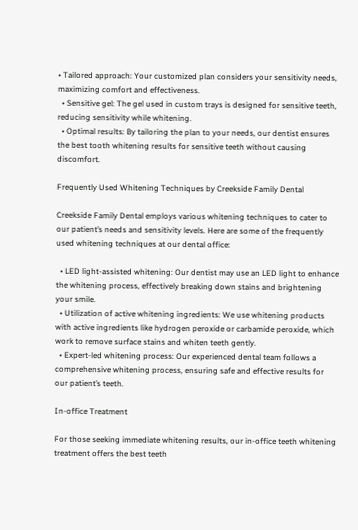• Tailored approach: Your customized plan considers your sensitivity needs, maximizing comfort and effectiveness.
  • Sensitive gel: The gel used in custom trays is designed for sensitive teeth, reducing sensitivity while whitening.
  • Optimal results: By tailoring the plan to your needs, our dentist ensures the best tooth whitening results for sensitive teeth without causing discomfort.

Frequently Used Whitening Techniques by Creekside Family Dental

Creekside Family Dental employs various whitening techniques to cater to our patient’s needs and sensitivity levels. Here are some of the frequently used whitening techniques at our dental office:

  • LED light-assisted whitening: Our dentist may use an LED light to enhance the whitening process, effectively breaking down stains and brightening your smile.
  • Utilization of active whitening ingredients: We use whitening products with active ingredients like hydrogen peroxide or carbamide peroxide, which work to remove surface stains and whiten teeth gently.
  • Expert-led whitening process: Our experienced dental team follows a comprehensive whitening process, ensuring safe and effective results for our patient’s teeth.

In-office Treatment

For those seeking immediate whitening results, our in-office teeth whitening treatment offers the best teeth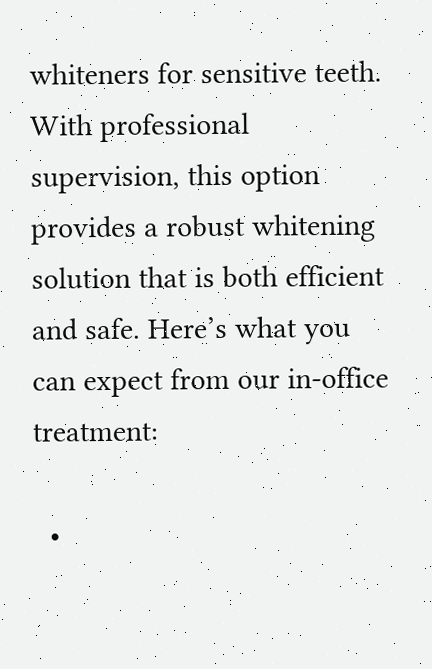whiteners for sensitive teeth. With professional supervision, this option provides a robust whitening solution that is both efficient and safe. Here’s what you can expect from our in-office treatment:

  •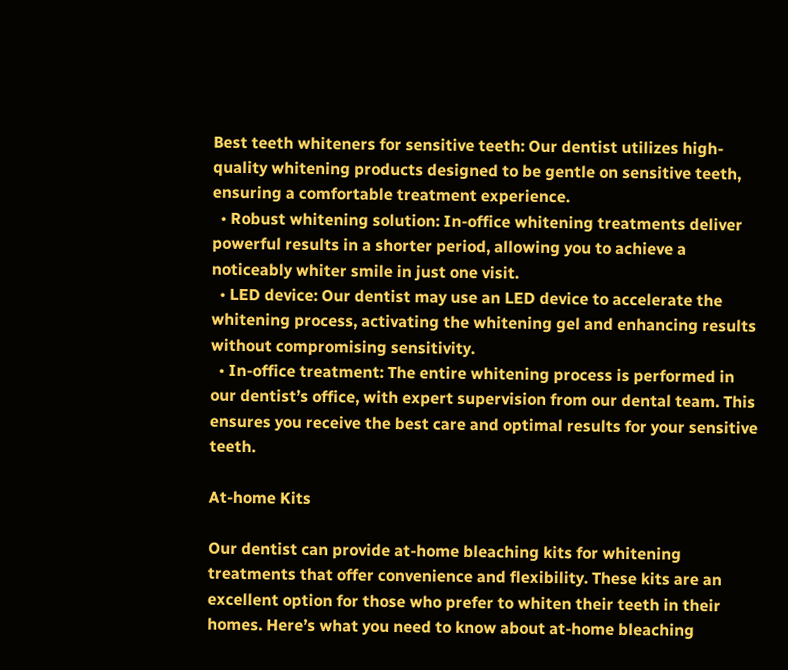Best teeth whiteners for sensitive teeth: Our dentist utilizes high-quality whitening products designed to be gentle on sensitive teeth, ensuring a comfortable treatment experience.
  • Robust whitening solution: In-office whitening treatments deliver powerful results in a shorter period, allowing you to achieve a noticeably whiter smile in just one visit.
  • LED device: Our dentist may use an LED device to accelerate the whitening process, activating the whitening gel and enhancing results without compromising sensitivity.
  • In-office treatment: The entire whitening process is performed in our dentist’s office, with expert supervision from our dental team. This ensures you receive the best care and optimal results for your sensitive teeth.

At-home Kits

Our dentist can provide at-home bleaching kits for whitening treatments that offer convenience and flexibility. These kits are an excellent option for those who prefer to whiten their teeth in their homes. Here’s what you need to know about at-home bleaching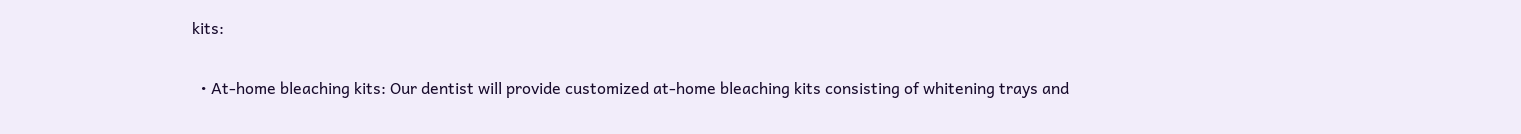kits:

  • At-home bleaching kits: Our dentist will provide customized at-home bleaching kits consisting of whitening trays and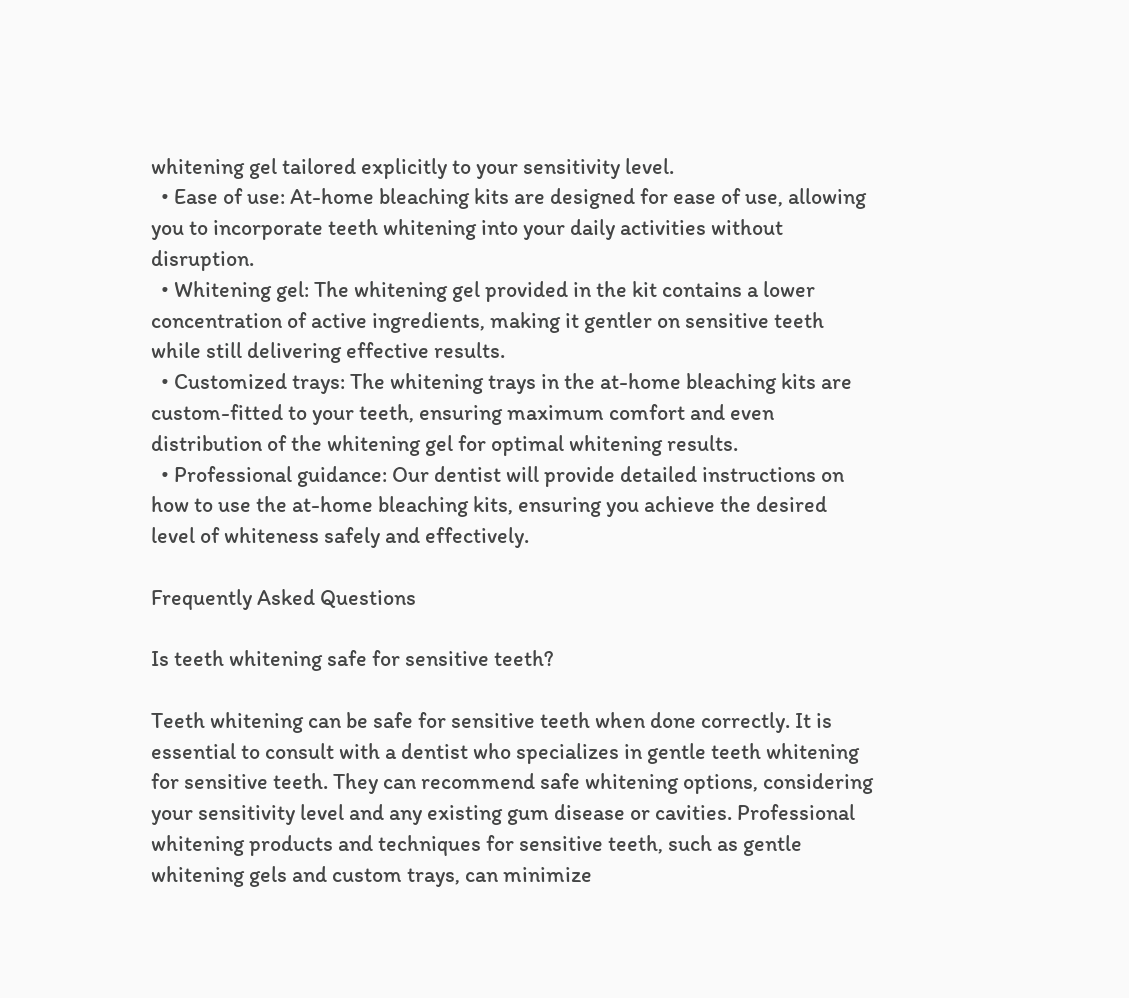whitening gel tailored explicitly to your sensitivity level.
  • Ease of use: At-home bleaching kits are designed for ease of use, allowing you to incorporate teeth whitening into your daily activities without disruption.
  • Whitening gel: The whitening gel provided in the kit contains a lower concentration of active ingredients, making it gentler on sensitive teeth while still delivering effective results.
  • Customized trays: The whitening trays in the at-home bleaching kits are custom-fitted to your teeth, ensuring maximum comfort and even distribution of the whitening gel for optimal whitening results.
  • Professional guidance: Our dentist will provide detailed instructions on how to use the at-home bleaching kits, ensuring you achieve the desired level of whiteness safely and effectively.

Frequently Asked Questions

Is teeth whitening safe for sensitive teeth?

Teeth whitening can be safe for sensitive teeth when done correctly. It is essential to consult with a dentist who specializes in gentle teeth whitening for sensitive teeth. They can recommend safe whitening options, considering your sensitivity level and any existing gum disease or cavities. Professional whitening products and techniques for sensitive teeth, such as gentle whitening gels and custom trays, can minimize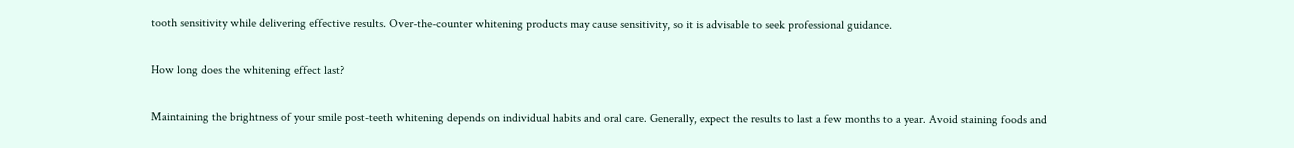tooth sensitivity while delivering effective results. Over-the-counter whitening products may cause sensitivity, so it is advisable to seek professional guidance.

How long does the whitening effect last?

Maintaining the brightness of your smile post-teeth whitening depends on individual habits and oral care. Generally, expect the results to last a few months to a year. Avoid staining foods and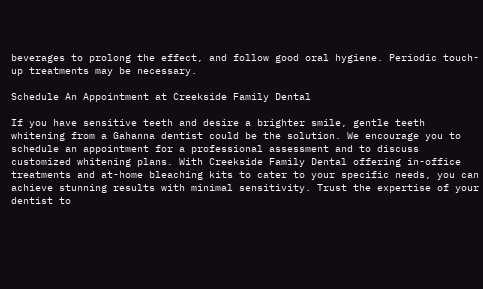beverages to prolong the effect, and follow good oral hygiene. Periodic touch-up treatments may be necessary.

Schedule An Appointment at Creekside Family Dental

If you have sensitive teeth and desire a brighter smile, gentle teeth whitening from a Gahanna dentist could be the solution. We encourage you to schedule an appointment for a professional assessment and to discuss customized whitening plans. With Creekside Family Dental offering in-office treatments and at-home bleaching kits to cater to your specific needs, you can achieve stunning results with minimal sensitivity. Trust the expertise of your dentist to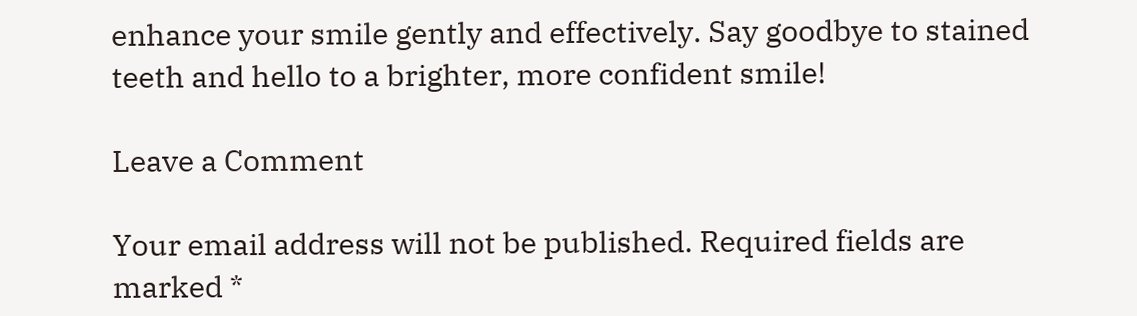enhance your smile gently and effectively. Say goodbye to stained teeth and hello to a brighter, more confident smile!

Leave a Comment

Your email address will not be published. Required fields are marked *